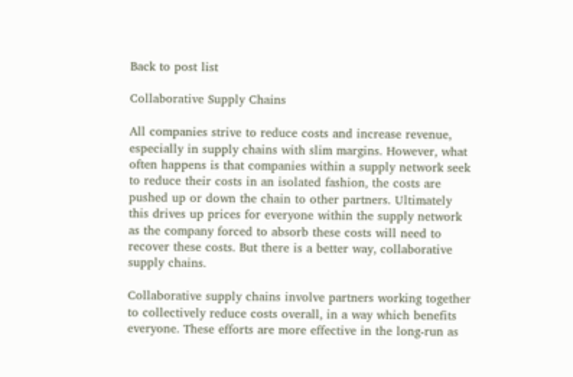Back to post list

Collaborative Supply Chains

All companies strive to reduce costs and increase revenue, especially in supply chains with slim margins. However, what often happens is that companies within a supply network seek to reduce their costs in an isolated fashion, the costs are pushed up or down the chain to other partners. Ultimately this drives up prices for everyone within the supply network as the company forced to absorb these costs will need to recover these costs. But there is a better way, collaborative supply chains.

Collaborative supply chains involve partners working together to collectively reduce costs overall, in a way which benefits everyone. These efforts are more effective in the long-run as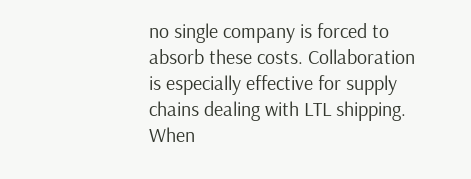no single company is forced to absorb these costs. Collaboration is especially effective for supply chains dealing with LTL shipping. When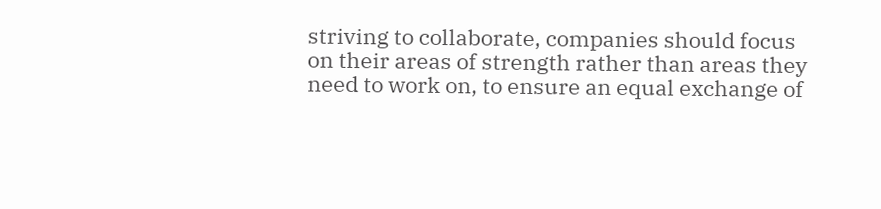striving to collaborate, companies should focus on their areas of strength rather than areas they need to work on, to ensure an equal exchange of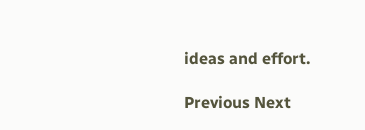ideas and effort.

Previous Next